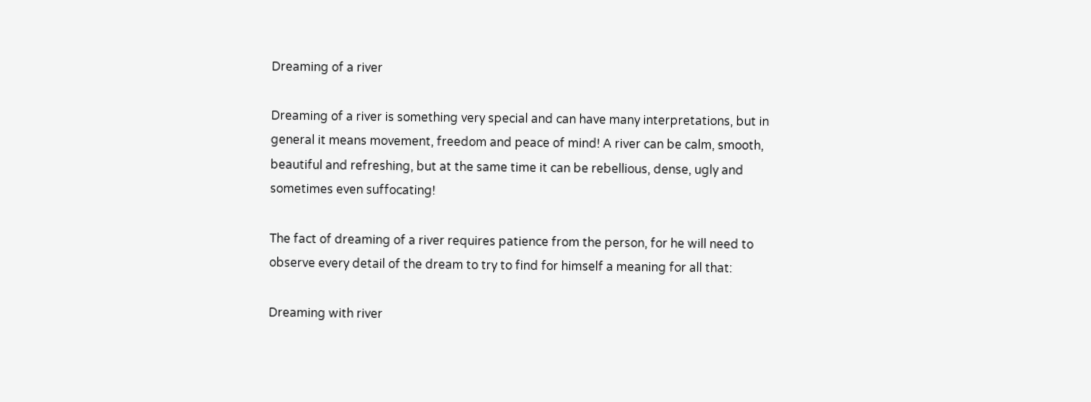Dreaming of a river

Dreaming of a river is something very special and can have many interpretations, but in general it means movement, freedom and peace of mind! A river can be calm, smooth, beautiful and refreshing, but at the same time it can be rebellious, dense, ugly and sometimes even suffocating!

The fact of dreaming of a river requires patience from the person, for he will need to observe every detail of the dream to try to find for himself a meaning for all that:

Dreaming with river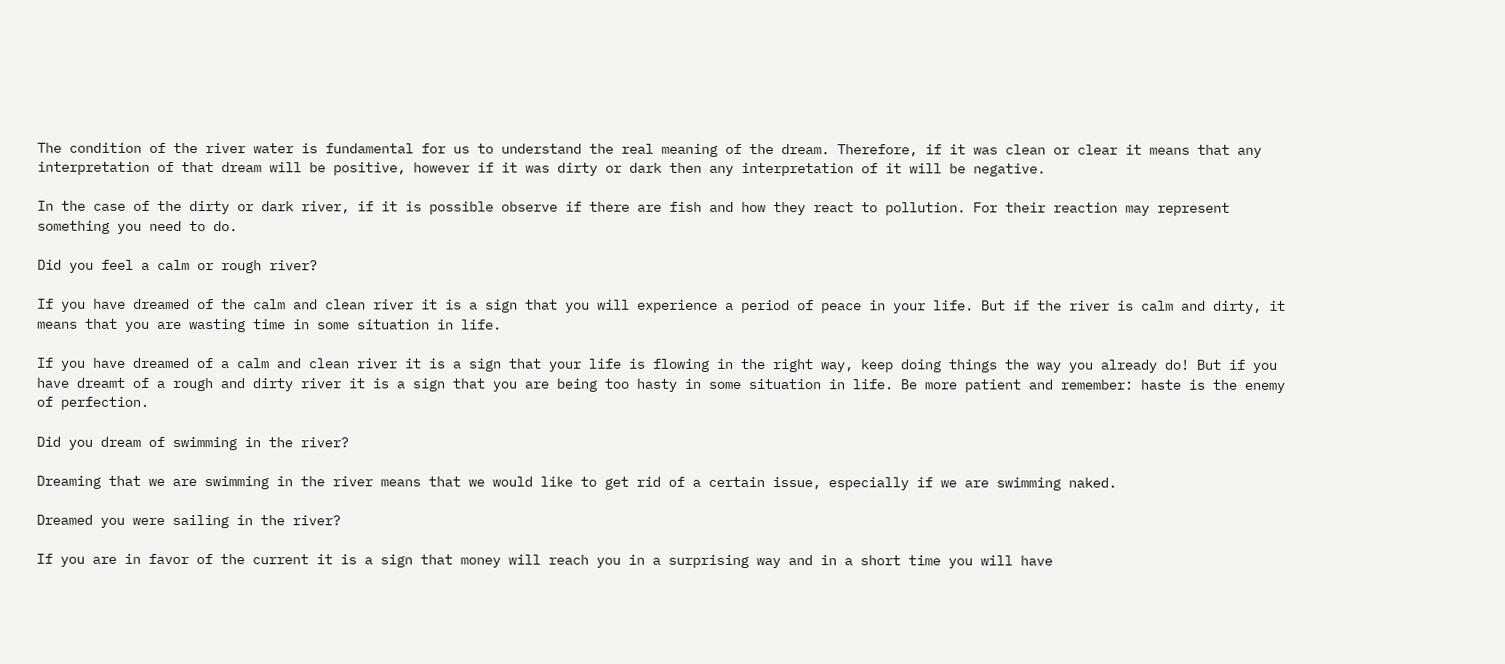The condition of the river water is fundamental for us to understand the real meaning of the dream. Therefore, if it was clean or clear it means that any interpretation of that dream will be positive, however if it was dirty or dark then any interpretation of it will be negative.

In the case of the dirty or dark river, if it is possible observe if there are fish and how they react to pollution. For their reaction may represent something you need to do.

Did you feel a calm or rough river?

If you have dreamed of the calm and clean river it is a sign that you will experience a period of peace in your life. But if the river is calm and dirty, it means that you are wasting time in some situation in life.

If you have dreamed of a calm and clean river it is a sign that your life is flowing in the right way, keep doing things the way you already do! But if you have dreamt of a rough and dirty river it is a sign that you are being too hasty in some situation in life. Be more patient and remember: haste is the enemy of perfection.

Did you dream of swimming in the river?

Dreaming that we are swimming in the river means that we would like to get rid of a certain issue, especially if we are swimming naked.

Dreamed you were sailing in the river?

If you are in favor of the current it is a sign that money will reach you in a surprising way and in a short time you will have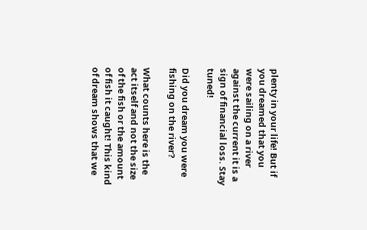plenty in your life! But if you dreamed that you were sailing on a river against the current it is a sign of financial loss. Stay tuned!

Did you dream you were fishing on the river?

What counts here is the act itself and not the size of the fish or the amount of fish it caught! This kind of dream shows that we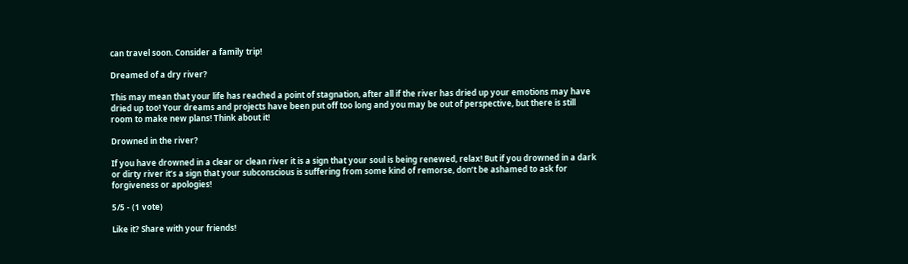can travel soon. Consider a family trip!

Dreamed of a dry river?

This may mean that your life has reached a point of stagnation, after all if the river has dried up your emotions may have dried up too! Your dreams and projects have been put off too long and you may be out of perspective, but there is still room to make new plans! Think about it!

Drowned in the river?

If you have drowned in a clear or clean river it is a sign that your soul is being renewed, relax! But if you drowned in a dark or dirty river it’s a sign that your subconscious is suffering from some kind of remorse, don’t be ashamed to ask for forgiveness or apologies!

5/5 - (1 vote)

Like it? Share with your friends!